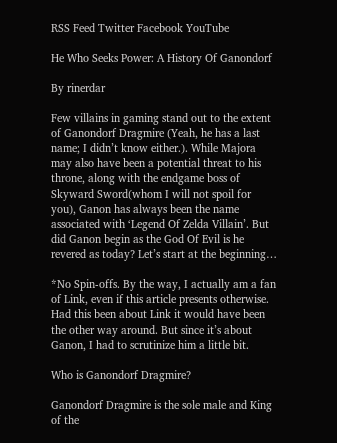RSS Feed Twitter Facebook YouTube

He Who Seeks Power: A History Of Ganondorf

By rinerdar

Few villains in gaming stand out to the extent of Ganondorf Dragmire (Yeah, he has a last name; I didn’t know either.). While Majora may also have been a potential threat to his throne, along with the endgame boss of Skyward Sword(whom I will not spoil for you), Ganon has always been the name associated with ‘Legend Of Zelda Villain’. But did Ganon begin as the God Of Evil is he revered as today? Let’s start at the beginning…

*No Spin-offs. By the way, I actually am a fan of Link, even if this article presents otherwise. Had this been about Link it would have been the other way around. But since it’s about Ganon, I had to scrutinize him a little bit.

Who is Ganondorf Dragmire?

Ganondorf Dragmire is the sole male and King of the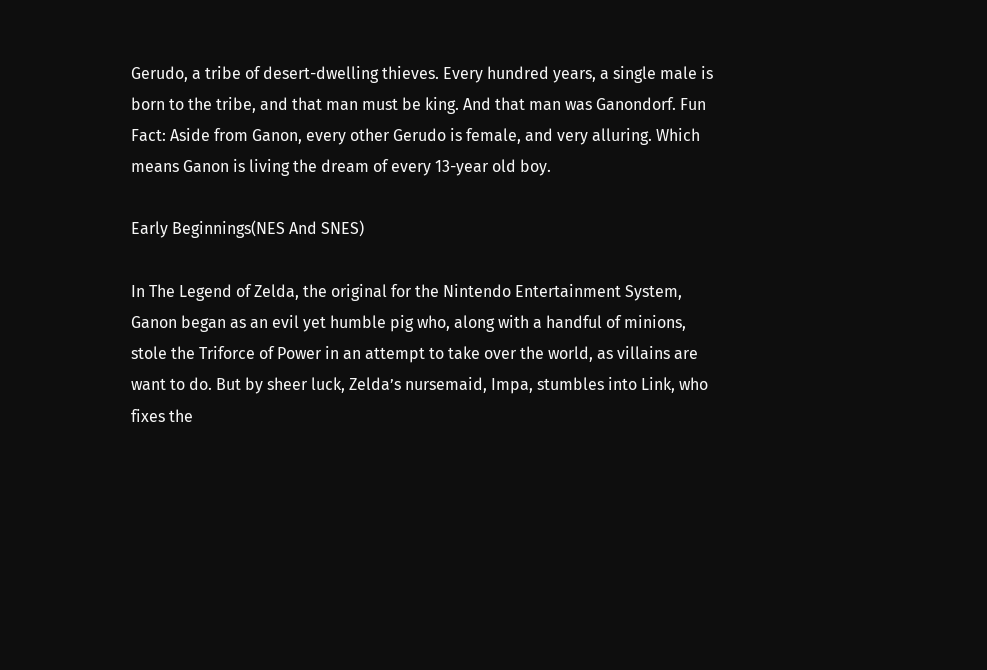Gerudo, a tribe of desert-dwelling thieves. Every hundred years, a single male is born to the tribe, and that man must be king. And that man was Ganondorf. Fun Fact: Aside from Ganon, every other Gerudo is female, and very alluring. Which means Ganon is living the dream of every 13-year old boy.

Early Beginnings(NES And SNES)

In The Legend of Zelda, the original for the Nintendo Entertainment System, Ganon began as an evil yet humble pig who, along with a handful of minions, stole the Triforce of Power in an attempt to take over the world, as villains are want to do. But by sheer luck, Zelda’s nursemaid, Impa, stumbles into Link, who fixes the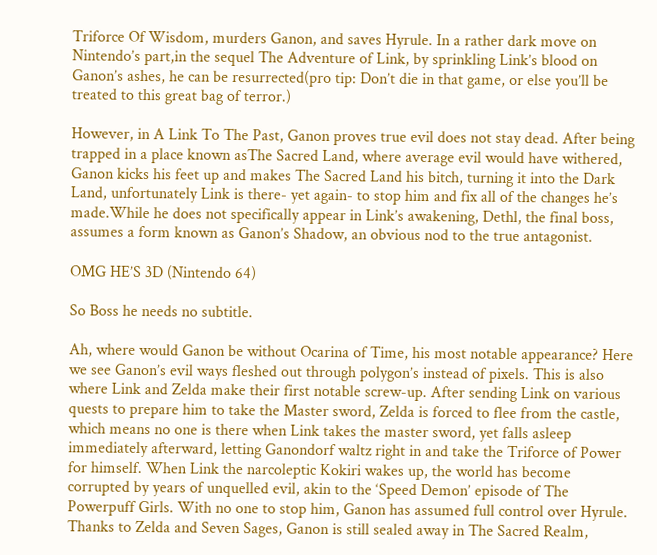Triforce Of Wisdom, murders Ganon, and saves Hyrule. In a rather dark move on Nintendo’s part,in the sequel The Adventure of Link, by sprinkling Link’s blood on Ganon’s ashes, he can be resurrected(pro tip: Don’t die in that game, or else you’ll be treated to this great bag of terror.)

However, in A Link To The Past, Ganon proves true evil does not stay dead. After being trapped in a place known asThe Sacred Land, where average evil would have withered, Ganon kicks his feet up and makes The Sacred Land his bitch, turning it into the Dark Land, unfortunately Link is there- yet again- to stop him and fix all of the changes he’s made.While he does not specifically appear in Link’s awakening, Dethl, the final boss, assumes a form known as Ganon’s Shadow, an obvious nod to the true antagonist.

OMG HE’S 3D (Nintendo 64)

So Boss he needs no subtitle.

Ah, where would Ganon be without Ocarina of Time, his most notable appearance? Here we see Ganon’s evil ways fleshed out through polygon’s instead of pixels. This is also where Link and Zelda make their first notable screw-up. After sending Link on various quests to prepare him to take the Master sword, Zelda is forced to flee from the castle, which means no one is there when Link takes the master sword, yet falls asleep immediately afterward, letting Ganondorf waltz right in and take the Triforce of Power for himself. When Link the narcoleptic Kokiri wakes up, the world has become corrupted by years of unquelled evil, akin to the ‘Speed Demon’ episode of The Powerpuff Girls. With no one to stop him, Ganon has assumed full control over Hyrule. Thanks to Zelda and Seven Sages, Ganon is still sealed away in The Sacred Realm,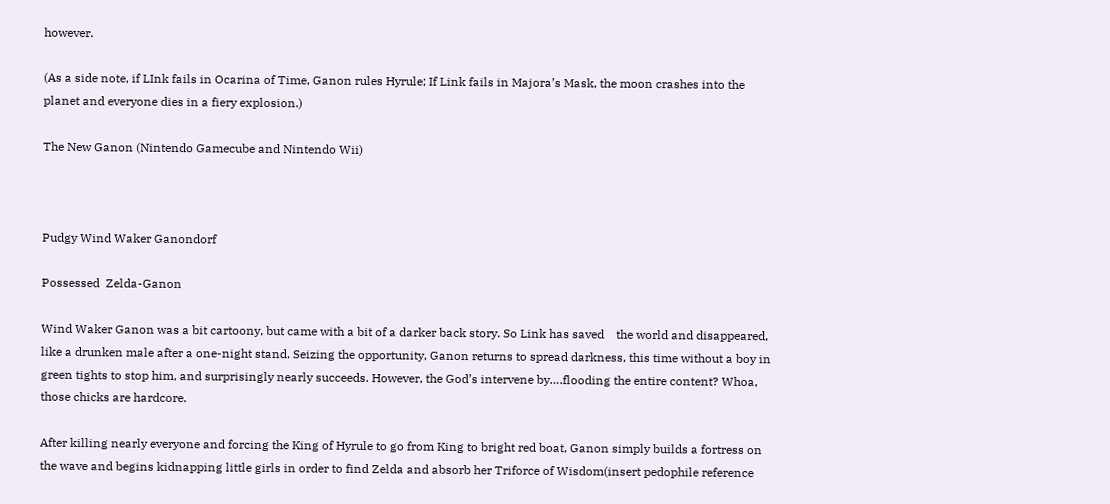however.

(As a side note, if LInk fails in Ocarina of Time, Ganon rules Hyrule; If Link fails in Majora’s Mask, the moon crashes into the planet and everyone dies in a fiery explosion.)

The New Ganon (Nintendo Gamecube and Nintendo Wii)



Pudgy Wind Waker Ganondorf

Possessed  Zelda-Ganon

Wind Waker Ganon was a bit cartoony, but came with a bit of a darker back story. So Link has saved    the world and disappeared, like a drunken male after a one-night stand. Seizing the opportunity, Ganon returns to spread darkness, this time without a boy in green tights to stop him, and surprisingly nearly succeeds. However, the God’s intervene by….flooding the entire content? Whoa, those chicks are hardcore.

After killing nearly everyone and forcing the King of Hyrule to go from King to bright red boat, Ganon simply builds a fortress on the wave and begins kidnapping little girls in order to find Zelda and absorb her Triforce of Wisdom(insert pedophile reference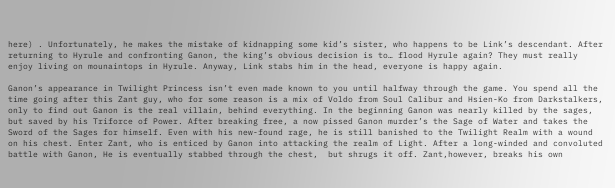here) . Unfortunately, he makes the mistake of kidnapping some kid’s sister, who happens to be Link’s descendant. After returning to Hyrule and confronting Ganon, the king’s obvious decision is to… flood Hyrule again? They must really enjoy living on mounaintops in Hyrule. Anyway, Link stabs him in the head, everyone is happy again.

Ganon’s appearance in Twilight Princess isn’t even made known to you until halfway through the game. You spend all the time going after this Zant guy, who for some reason is a mix of Voldo from Soul Calibur and Hsien-Ko from Darkstalkers, only to find out Ganon is the real villain, behind everything. In the beginning Ganon was nearly killed by the sages, but saved by his Triforce of Power. After breaking free, a now pissed Ganon murder’s the Sage of Water and takes the Sword of the Sages for himself. Even with his new-found rage, he is still banished to the Twilight Realm with a wound on his chest. Enter Zant, who is enticed by Ganon into attacking the realm of Light. After a long-winded and convoluted battle with Ganon, He is eventually stabbed through the chest,  but shrugs it off. Zant,however, breaks his own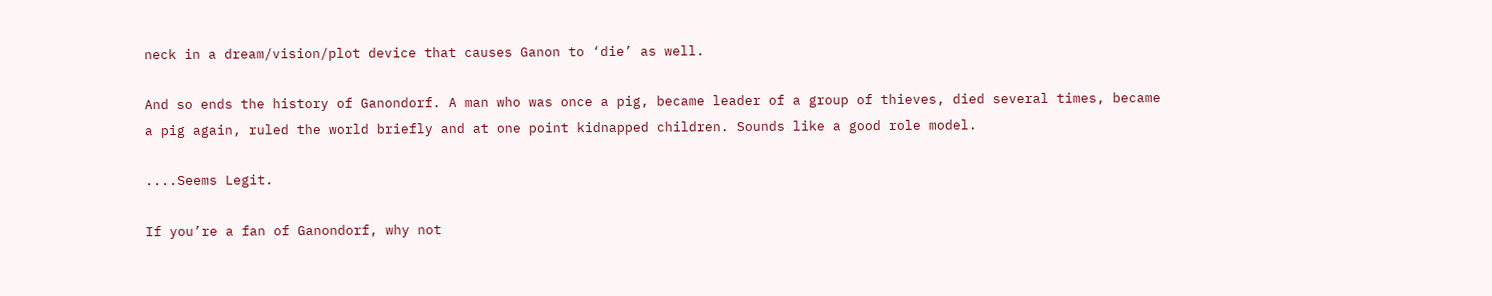neck in a dream/vision/plot device that causes Ganon to ‘die’ as well.

And so ends the history of Ganondorf. A man who was once a pig, became leader of a group of thieves, died several times, became a pig again, ruled the world briefly and at one point kidnapped children. Sounds like a good role model.

....Seems Legit.

If you’re a fan of Ganondorf, why not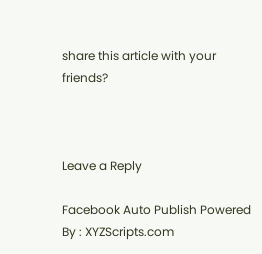share this article with your friends?



Leave a Reply

Facebook Auto Publish Powered By : XYZScripts.com